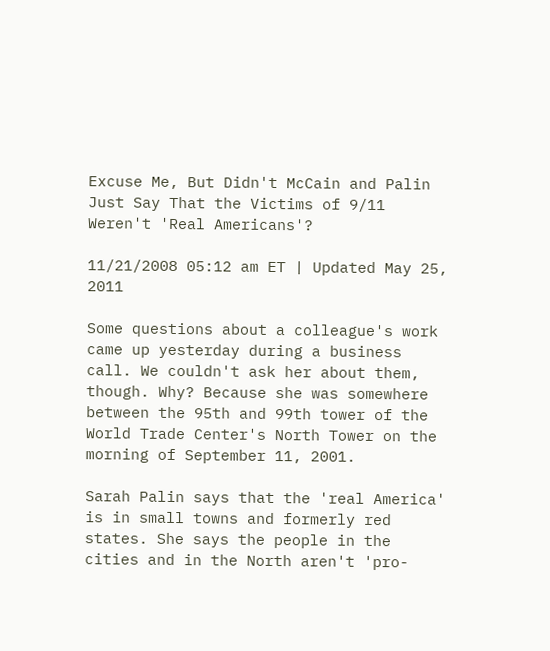Excuse Me, But Didn't McCain and Palin Just Say That the Victims of 9/11 Weren't 'Real Americans'?

11/21/2008 05:12 am ET | Updated May 25, 2011

Some questions about a colleague's work came up yesterday during a business call. We couldn't ask her about them, though. Why? Because she was somewhere between the 95th and 99th tower of the World Trade Center's North Tower on the morning of September 11, 2001.

Sarah Palin says that the 'real America' is in small towns and formerly red states. She says the people in the cities and in the North aren't 'pro-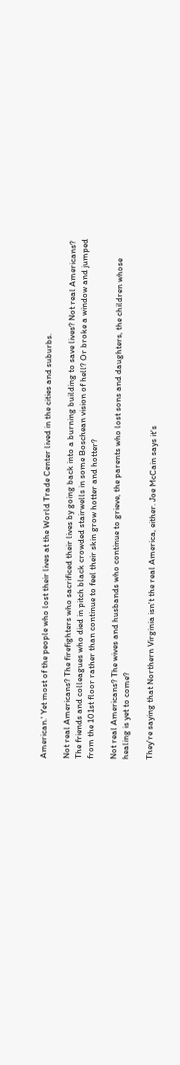American.' Yet most of the people who lost their lives at the World Trade Center lived in the cities and suburbs.

Not real Americans? The firefighters who sacrificed their lives by going back into a burning building to save lives? Not real Americans? The friends and colleagues who died in pitch black crowded stairwells in some Boschean vision of hell? Or broke a window and jumped from the 101st floor rather than continue to feel their skin grow hotter and hotter?

Not real Americans? The wives and husbands who continue to grieve, the parents who lost sons and daughters, the children whose healing is yet to come?

They're saying that Northern Virginia isn't the real America, either. Joe McCain says it's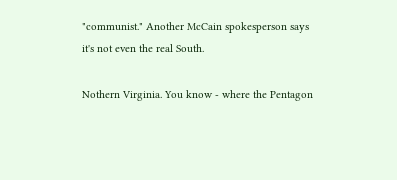"communist." Another McCain spokesperson says it's not even the real South.

Nothern Virginia. You know - where the Pentagon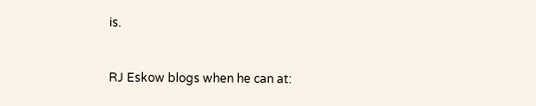is.


RJ Eskow blogs when he can at: